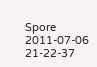Spore 2011-07-06 21-22-37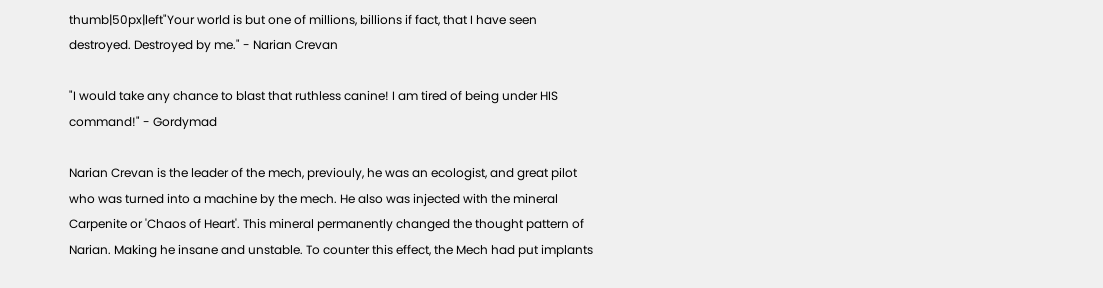thumb|50px|left"Your world is but one of millions, billions if fact, that I have seen destroyed. Destroyed by me." - Narian Crevan

"I would take any chance to blast that ruthless canine! I am tired of being under HIS command!" - Gordymad

Narian Crevan is the leader of the mech, previouly, he was an ecologist, and great pilot who was turned into a machine by the mech. He also was injected with the mineral Carpenite or 'Chaos of Heart'. This mineral permanently changed the thought pattern of Narian. Making he insane and unstable. To counter this effect, the Mech had put implants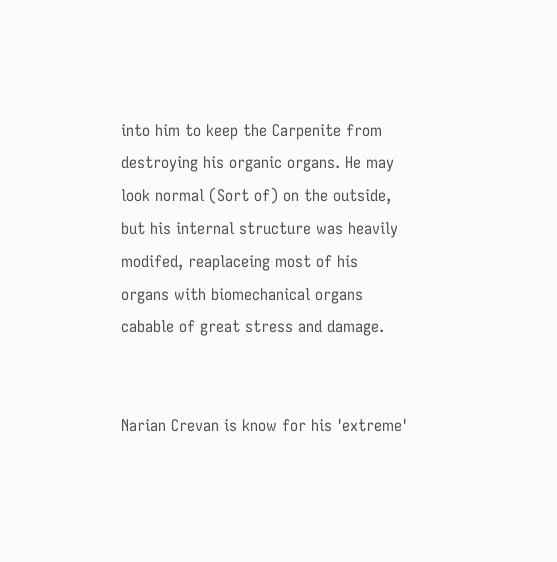into him to keep the Carpenite from destroying his organic organs. He may look normal (Sort of) on the outside, but his internal structure was heavily modifed, reaplaceing most of his organs with biomechanical organs cabable of great stress and damage.


Narian Crevan is know for his 'extreme'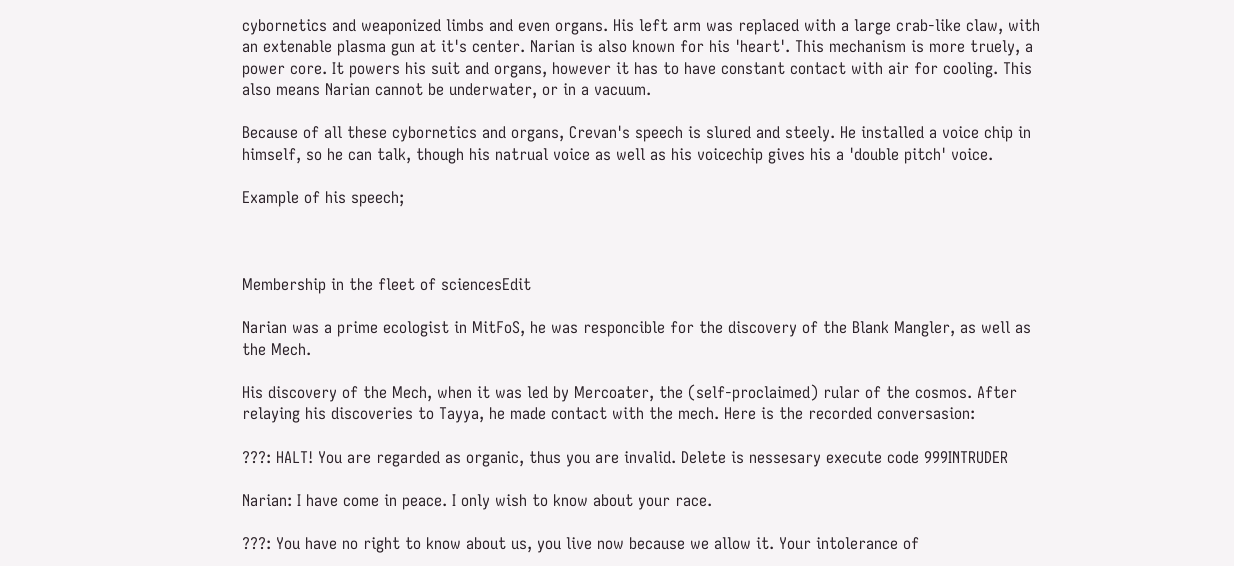cybornetics and weaponized limbs and even organs. His left arm was replaced with a large crab-like claw, with an extenable plasma gun at it's center. Narian is also known for his 'heart'. This mechanism is more truely, a power core. It powers his suit and organs, however it has to have constant contact with air for cooling. This also means Narian cannot be underwater, or in a vacuum.

Because of all these cybornetics and organs, Crevan's speech is slured and steely. He installed a voice chip in himself, so he can talk, though his natrual voice as well as his voicechip gives his a 'double pitch' voice.

Example of his speech;



Membership in the fleet of sciencesEdit

Narian was a prime ecologist in MitFoS, he was responcible for the discovery of the Blank Mangler, as well as the Mech.

His discovery of the Mech, when it was led by Mercoater, the (self-proclaimed) rular of the cosmos. After relaying his discoveries to Tayya, he made contact with the mech. Here is the recorded conversasion:

???: HALT! You are regarded as organic, thus you are invalid. Delete is nessesary execute code 999INTRUDER

Narian: I have come in peace. I only wish to know about your race.

???: You have no right to know about us, you live now because we allow it. Your intolerance of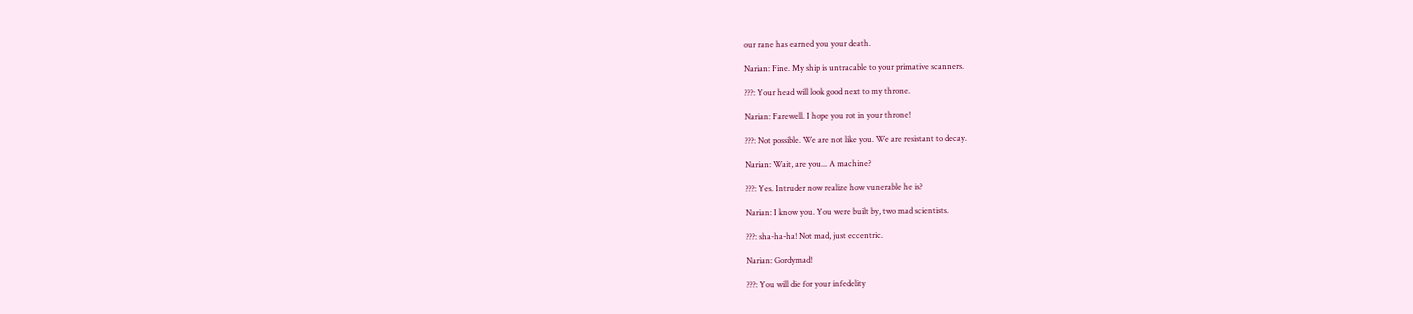our rane has earned you your death.

Narian: Fine. My ship is untracable to your primative scanners.

???: Your head will look good next to my throne.

Narian: Farewell. I hope you rot in your throne!

???: Not possible. We are not like you. We are resistant to decay.

Narian: Wait, are you... A machine?

???: Yes. Intruder now realize how vunerable he is?

Narian: I know you. You were built by, two mad scientists.

???: sha-ha-ha! Not mad, just eccentric.

Narian: Gordymad!

???: You will die for your infedelity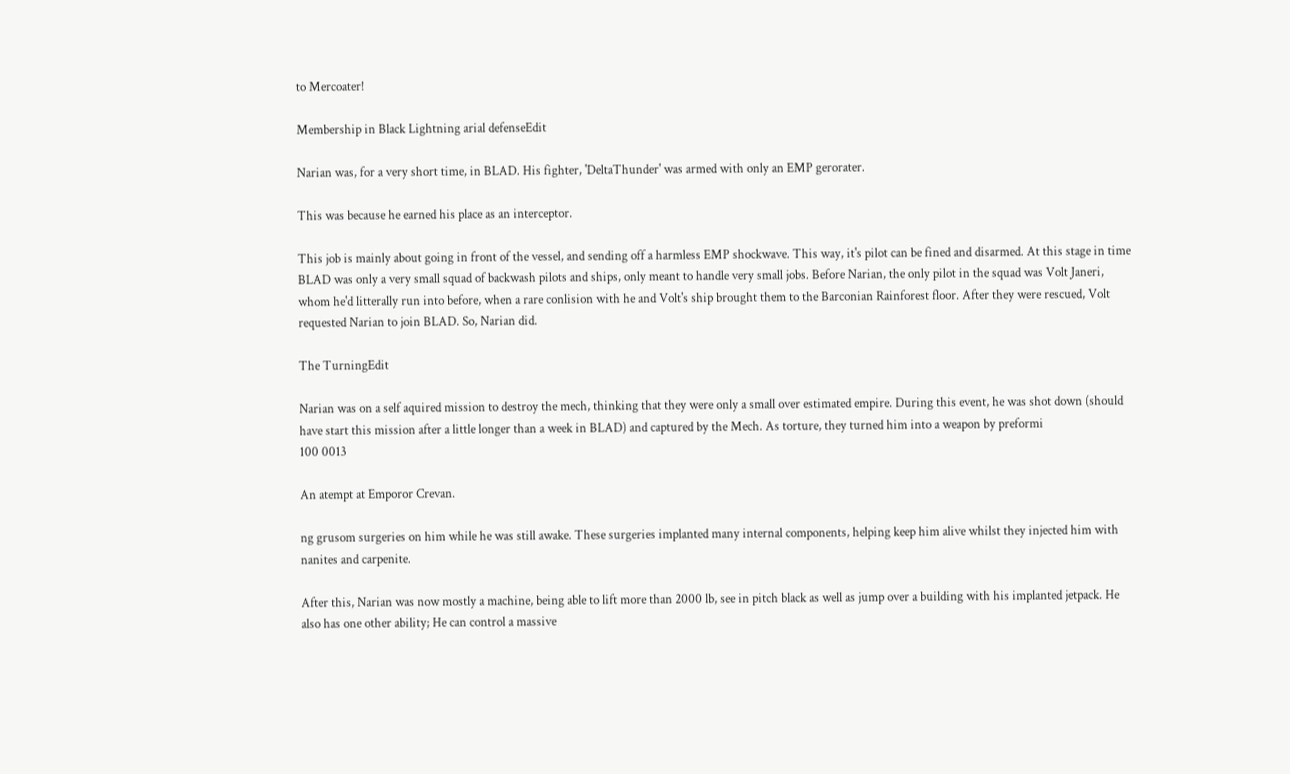to Mercoater!

Membership in Black Lightning arial defenseEdit

Narian was, for a very short time, in BLAD. His fighter, 'DeltaThunder' was armed with only an EMP gerorater.

This was because he earned his place as an interceptor.

This job is mainly about going in front of the vessel, and sending off a harmless EMP shockwave. This way, it's pilot can be fined and disarmed. At this stage in time BLAD was only a very small squad of backwash pilots and ships, only meant to handle very small jobs. Before Narian, the only pilot in the squad was Volt Janeri, whom he'd litterally run into before, when a rare conlision with he and Volt's ship brought them to the Barconian Rainforest floor. After they were rescued, Volt requested Narian to join BLAD. So, Narian did.

The TurningEdit

Narian was on a self aquired mission to destroy the mech, thinking that they were only a small over estimated empire. During this event, he was shot down (should have start this mission after a little longer than a week in BLAD) and captured by the Mech. As torture, they turned him into a weapon by preformi
100 0013

An atempt at Emporor Crevan.

ng grusom surgeries on him while he was still awake. These surgeries implanted many internal components, helping keep him alive whilst they injected him with nanites and carpenite.

After this, Narian was now mostly a machine, being able to lift more than 2000 lb, see in pitch black as well as jump over a building with his implanted jetpack. He also has one other ability; He can control a massive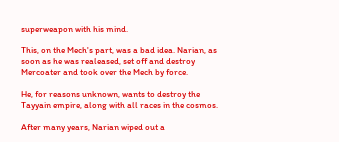superweapon with his mind.

This, on the Mech's part, was a bad idea. Narian, as soon as he was realeased, set off and destroy Mercoater and took over the Mech by force.

He, for reasons unknown, wants to destroy the Tayyain empire, along with all races in the cosmos.

After many years, Narian wiped out a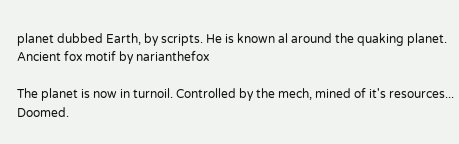planet dubbed Earth, by scripts. He is known al around the quaking planet.
Ancient fox motif by narianthefox

The planet is now in turnoil. Controlled by the mech, mined of it's resources... Doomed.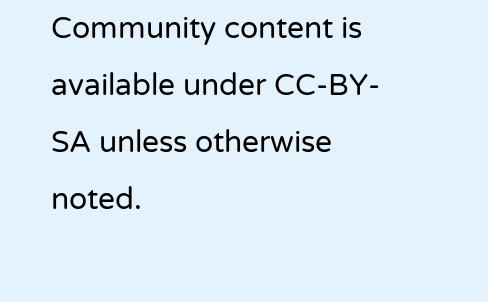Community content is available under CC-BY-SA unless otherwise noted.